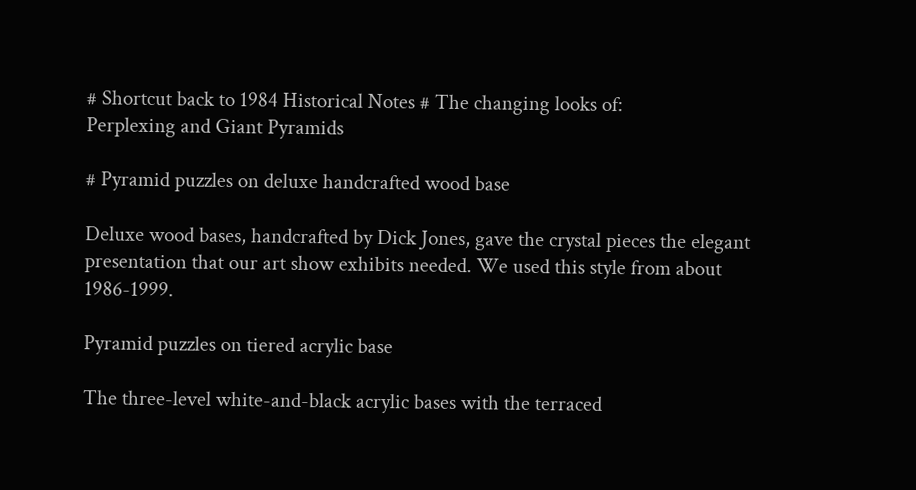# Shortcut back to 1984 Historical Notes # The changing looks of:
Perplexing and Giant Pyramids

# Pyramid puzzles on deluxe handcrafted wood base

Deluxe wood bases, handcrafted by Dick Jones, gave the crystal pieces the elegant presentation that our art show exhibits needed. We used this style from about 1986-1999.

Pyramid puzzles on tiered acrylic base

The three-level white-and-black acrylic bases with the terraced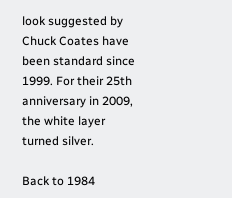look suggested by Chuck Coates have been standard since 1999. For their 25th anniversary in 2009, the white layer turned silver.

Back to 1984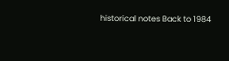historical notes Back to 1984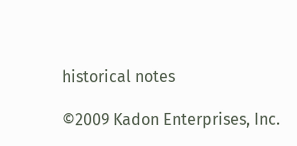historical notes

©2009 Kadon Enterprises, Inc.